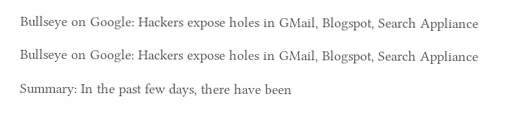Bullseye on Google: Hackers expose holes in GMail, Blogspot, Search Appliance

Bullseye on Google: Hackers expose holes in GMail, Blogspot, Search Appliance

Summary: In the past few days, there have been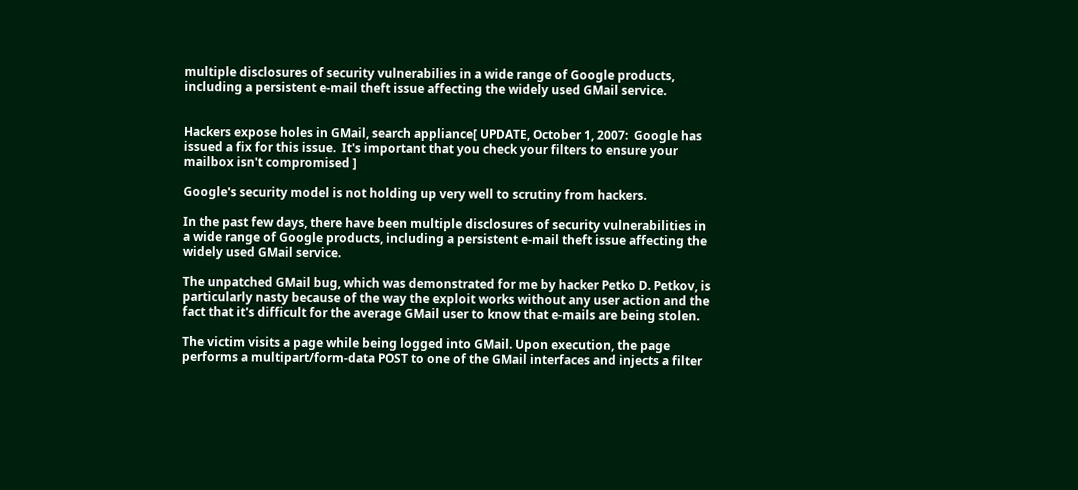multiple disclosures of security vulnerabilies in a wide range of Google products, including a persistent e-mail theft issue affecting the widely used GMail service.


Hackers expose holes in GMail, search appliance[ UPDATE, October 1, 2007:  Google has issued a fix for this issue.  It's important that you check your filters to ensure your mailbox isn't compromised ]

Google's security model is not holding up very well to scrutiny from hackers.

In the past few days, there have been multiple disclosures of security vulnerabilities in a wide range of Google products, including a persistent e-mail theft issue affecting the widely used GMail service.

The unpatched GMail bug, which was demonstrated for me by hacker Petko D. Petkov, is particularly nasty because of the way the exploit works without any user action and the fact that it's difficult for the average GMail user to know that e-mails are being stolen.

The victim visits a page while being logged into GMail. Upon execution, the page performs a multipart/form-data POST to one of the GMail interfaces and injects a filter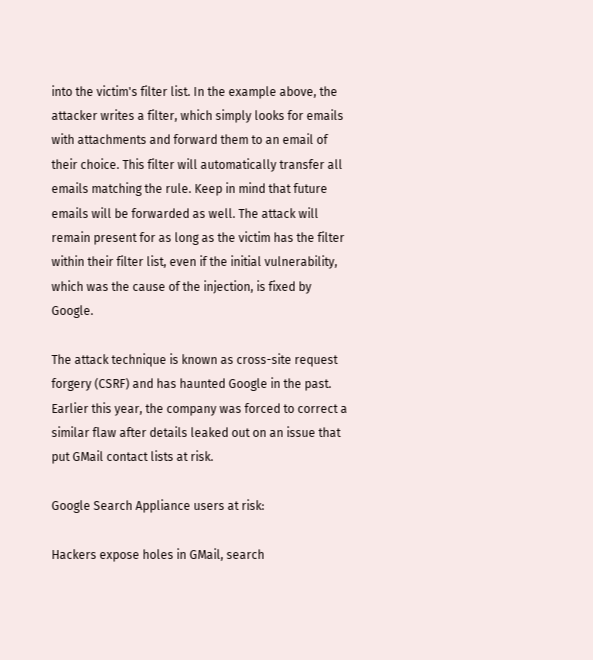into the victim's filter list. In the example above, the attacker writes a filter, which simply looks for emails with attachments and forward them to an email of their choice. This filter will automatically transfer all emails matching the rule. Keep in mind that future emails will be forwarded as well. The attack will remain present for as long as the victim has the filter within their filter list, even if the initial vulnerability, which was the cause of the injection, is fixed by Google.

The attack technique is known as cross-site request forgery (CSRF) and has haunted Google in the past. Earlier this year, the company was forced to correct a similar flaw after details leaked out on an issue that put GMail contact lists at risk.

Google Search Appliance users at risk:

Hackers expose holes in GMail, search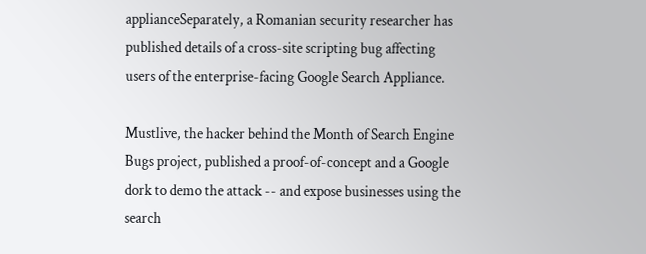applianceSeparately, a Romanian security researcher has published details of a cross-site scripting bug affecting users of the enterprise-facing Google Search Appliance.

Mustlive, the hacker behind the Month of Search Engine Bugs project, published a proof-of-concept and a Google dork to demo the attack -- and expose businesses using the search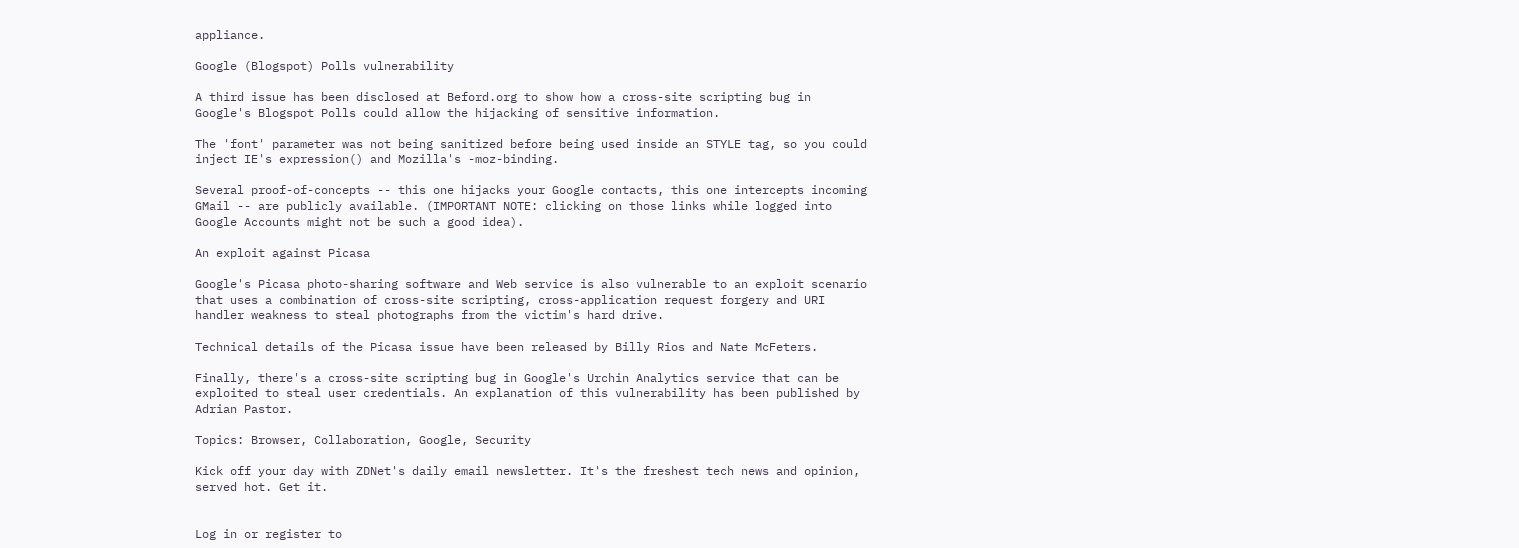appliance.

Google (Blogspot) Polls vulnerability

A third issue has been disclosed at Beford.org to show how a cross-site scripting bug in Google's Blogspot Polls could allow the hijacking of sensitive information.

The 'font' parameter was not being sanitized before being used inside an STYLE tag, so you could inject IE's expression() and Mozilla's -moz-binding.

Several proof-of-concepts -- this one hijacks your Google contacts, this one intercepts incoming GMail -- are publicly available. (IMPORTANT NOTE: clicking on those links while logged into Google Accounts might not be such a good idea).

An exploit against Picasa

Google's Picasa photo-sharing software and Web service is also vulnerable to an exploit scenario that uses a combination of cross-site scripting, cross-application request forgery and URI handler weakness to steal photographs from the victim's hard drive.

Technical details of the Picasa issue have been released by Billy Rios and Nate McFeters.

Finally, there's a cross-site scripting bug in Google's Urchin Analytics service that can be exploited to steal user credentials. An explanation of this vulnerability has been published by Adrian Pastor.

Topics: Browser, Collaboration, Google, Security

Kick off your day with ZDNet's daily email newsletter. It's the freshest tech news and opinion, served hot. Get it.


Log in or register to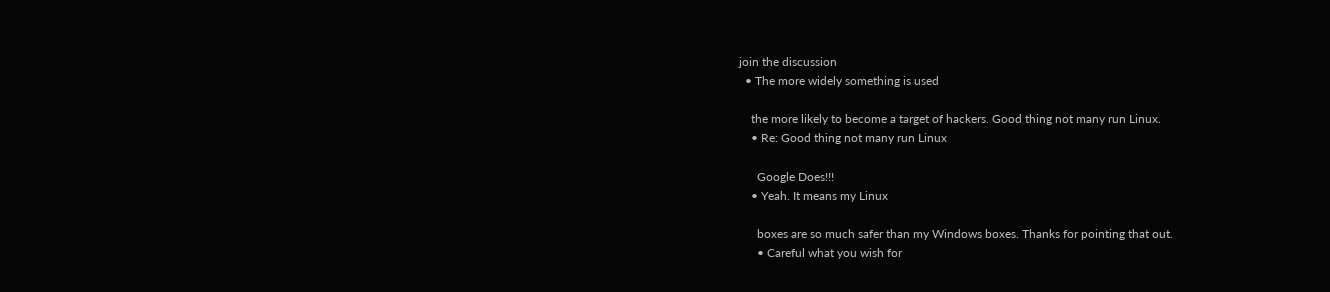join the discussion
  • The more widely something is used

    the more likely to become a target of hackers. Good thing not many run Linux.
    • Re: Good thing not many run Linux

      Google Does!!!
    • Yeah. It means my Linux

      boxes are so much safer than my Windows boxes. Thanks for pointing that out.
      • Careful what you wish for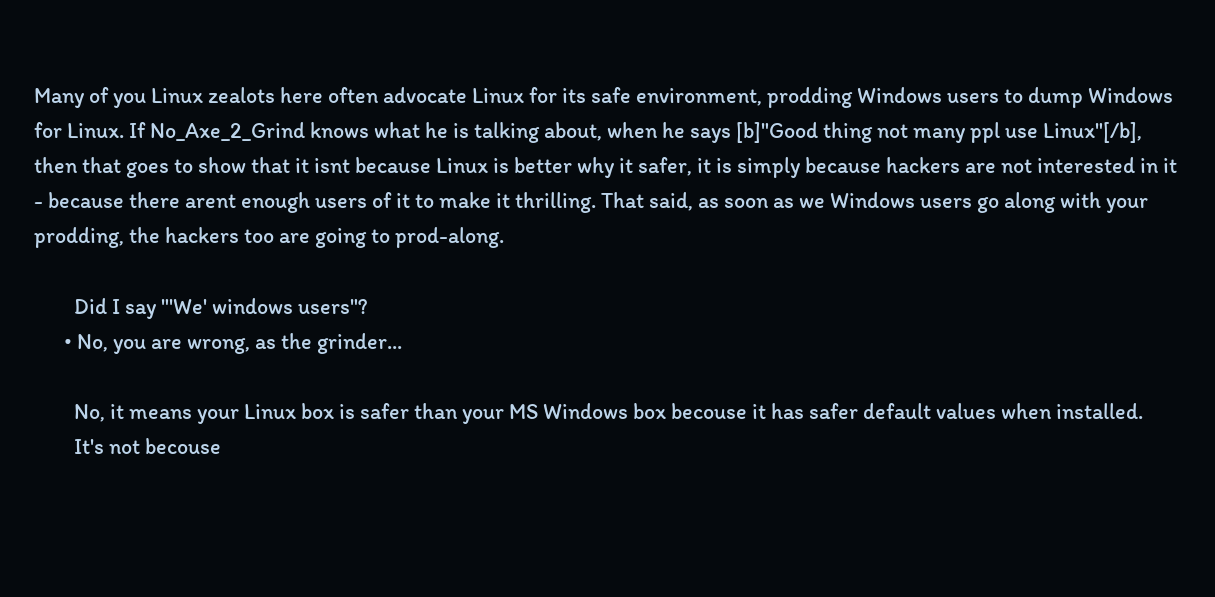Many of you Linux zealots here often advocate Linux for its safe environment, prodding Windows users to dump Windows for Linux. If No_Axe_2_Grind knows what he is talking about, when he says [b]"Good thing not many ppl use Linux"[/b], then that goes to show that it isnt because Linux is better why it safer, it is simply because hackers are not interested in it - because there arent enough users of it to make it thrilling. That said, as soon as we Windows users go along with your prodding, the hackers too are going to prod-along.

        Did I say "'We' windows users"?
      • No, you are wrong, as the grinder...

        No, it means your Linux box is safer than your MS Windows box becouse it has safer default values when installed.
        It's not becouse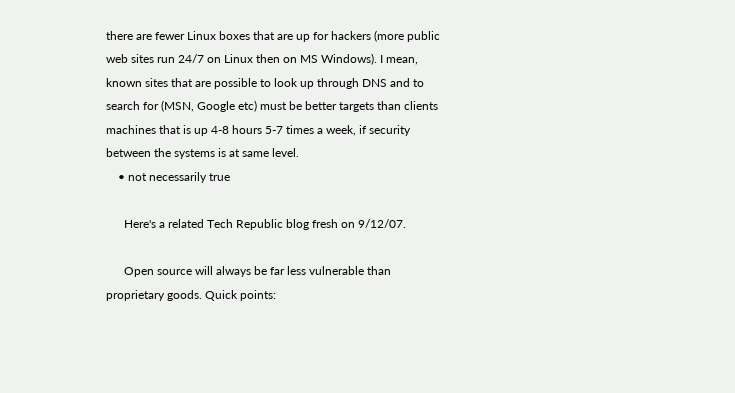there are fewer Linux boxes that are up for hackers (more public web sites run 24/7 on Linux then on MS Windows). I mean, known sites that are possible to look up through DNS and to search for (MSN, Google etc) must be better targets than clients machines that is up 4-8 hours 5-7 times a week, if security between the systems is at same level.
    • not necessarily true

      Here's a related Tech Republic blog fresh on 9/12/07.

      Open source will always be far less vulnerable than proprietary goods. Quick points: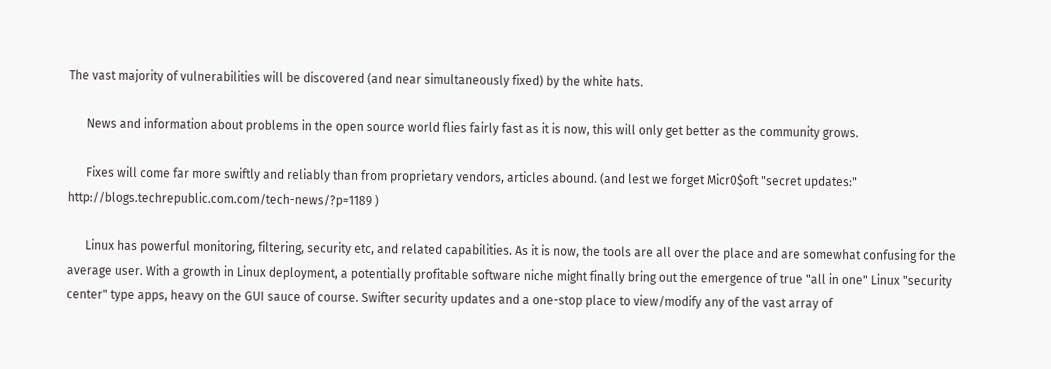The vast majority of vulnerabilities will be discovered (and near simultaneously fixed) by the white hats.

      News and information about problems in the open source world flies fairly fast as it is now, this will only get better as the community grows.

      Fixes will come far more swiftly and reliably than from proprietary vendors, articles abound. (and lest we forget Micr0$oft "secret updates:" http://blogs.techrepublic.com.com/tech-news/?p=1189 )

      Linux has powerful monitoring, filtering, security etc, and related capabilities. As it is now, the tools are all over the place and are somewhat confusing for the average user. With a growth in Linux deployment, a potentially profitable software niche might finally bring out the emergence of true "all in one" Linux "security center" type apps, heavy on the GUI sauce of course. Swifter security updates and a one-stop place to view/modify any of the vast array of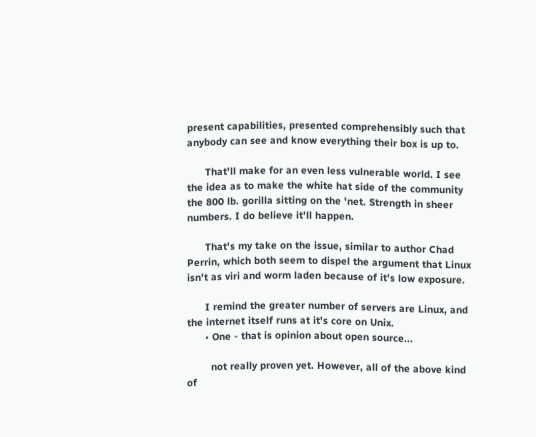present capabilities, presented comprehensibly such that anybody can see and know everything their box is up to.

      That'll make for an even less vulnerable world. I see the idea as to make the white hat side of the community the 800 lb. gorilla sitting on the 'net. Strength in sheer numbers. I do believe it'll happen.

      That's my take on the issue, similar to author Chad Perrin, which both seem to dispel the argument that Linux isn't as viri and worm laden because of it's low exposure.

      I remind the greater number of servers are Linux, and the internet itself runs at it's core on Unix.
      • One - that is opinion about open source...

        not really proven yet. However, all of the above kind of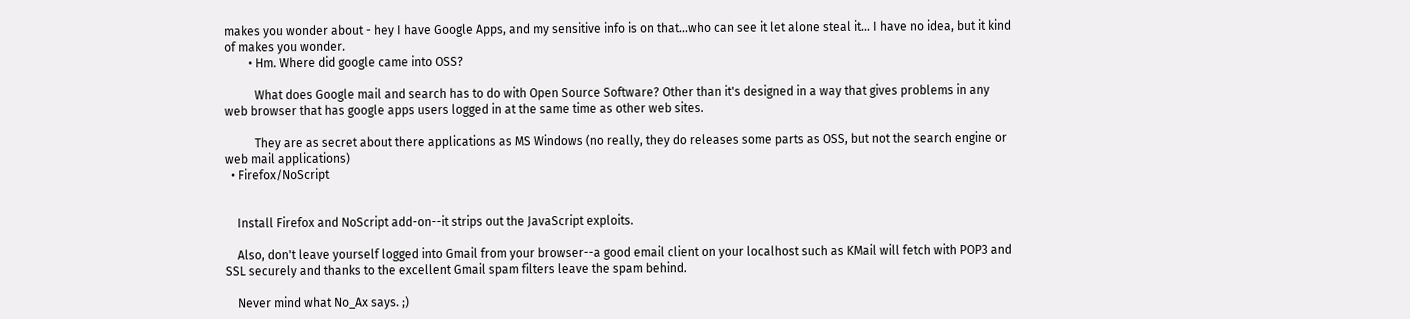makes you wonder about - hey I have Google Apps, and my sensitive info is on that...who can see it let alone steal it... I have no idea, but it kind of makes you wonder.
        • Hm. Where did google came into OSS?

          What does Google mail and search has to do with Open Source Software? Other than it's designed in a way that gives problems in any web browser that has google apps users logged in at the same time as other web sites.

          They are as secret about there applications as MS Windows (no really, they do releases some parts as OSS, but not the search engine or web mail applications)
  • Firefox/NoScript


    Install Firefox and NoScript add-on--it strips out the JavaScript exploits.

    Also, don't leave yourself logged into Gmail from your browser--a good email client on your localhost such as KMail will fetch with POP3 and SSL securely and thanks to the excellent Gmail spam filters leave the spam behind.

    Never mind what No_Ax says. ;)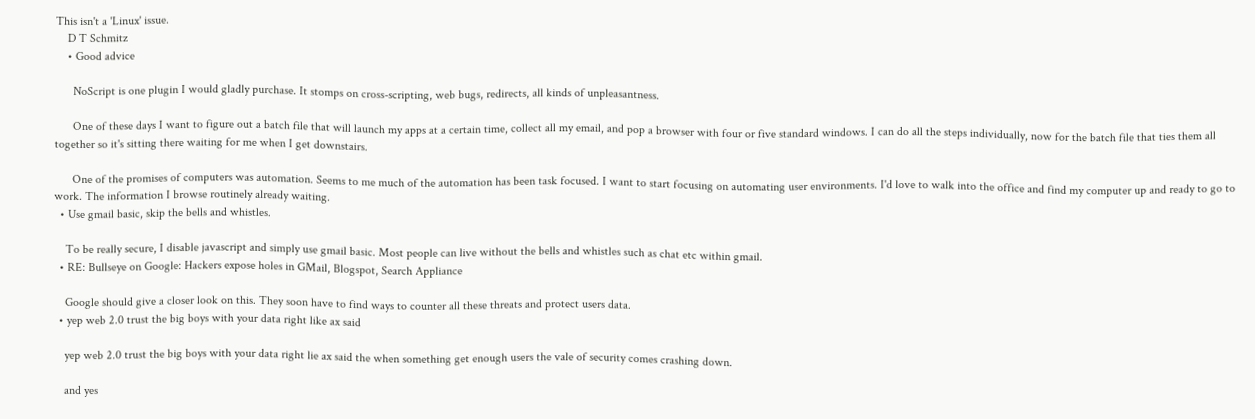This isn't a 'Linux' issue.
    D T Schmitz
    • Good advice

      NoScript is one plugin I would gladly purchase. It stomps on cross-scripting, web bugs, redirects, all kinds of unpleasantness.

      One of these days I want to figure out a batch file that will launch my apps at a certain time, collect all my email, and pop a browser with four or five standard windows. I can do all the steps individually, now for the batch file that ties them all together so it's sitting there waiting for me when I get downstairs.

      One of the promises of computers was automation. Seems to me much of the automation has been task focused. I want to start focusing on automating user environments. I'd love to walk into the office and find my computer up and ready to go to work. The information I browse routinely already waiting.
  • Use gmail basic, skip the bells and whistles.

    To be really secure, I disable javascript and simply use gmail basic. Most people can live without the bells and whistles such as chat etc within gmail.
  • RE: Bullseye on Google: Hackers expose holes in GMail, Blogspot, Search Appliance

    Google should give a closer look on this. They soon have to find ways to counter all these threats and protect users data.
  • yep web 2.0 trust the big boys with your data right like ax said

    yep web 2.0 trust the big boys with your data right lie ax said the when something get enough users the vale of security comes crashing down.

    and yes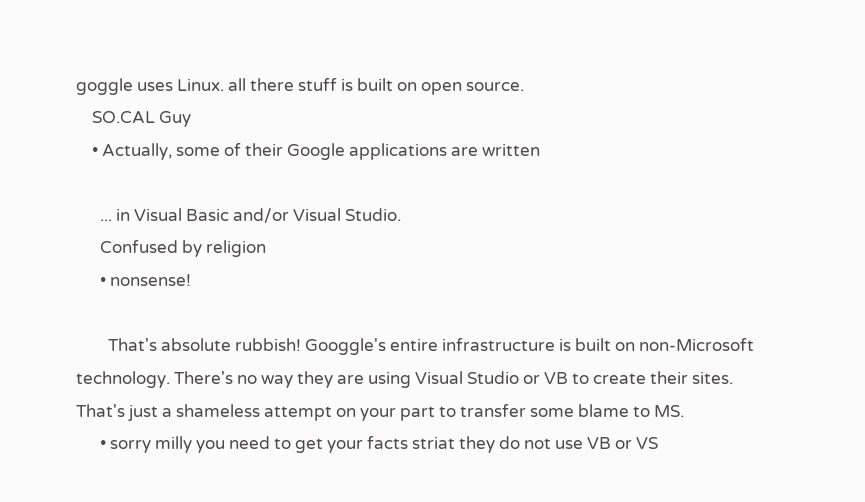goggle uses Linux. all there stuff is built on open source.
    SO.CAL Guy
    • Actually, some of their Google applications are written

      ... in Visual Basic and/or Visual Studio.
      Confused by religion
      • nonsense!

        That's absolute rubbish! Googgle's entire infrastructure is built on non-Microsoft technology. There's no way they are using Visual Studio or VB to create their sites. That's just a shameless attempt on your part to transfer some blame to MS.
      • sorry milly you need to get your facts striat they do not use VB or VS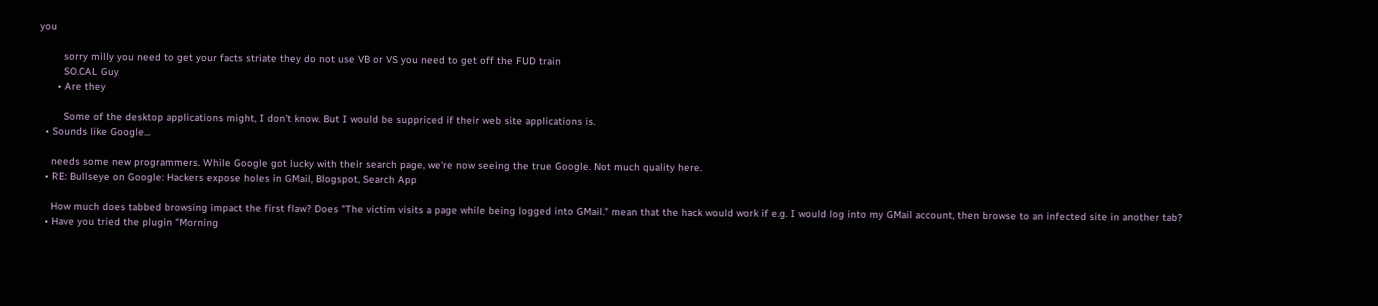you

        sorry milly you need to get your facts striate they do not use VB or VS you need to get off the FUD train
        SO.CAL Guy
      • Are they

        Some of the desktop applications might, I don't know. But I would be suppriced if their web site applications is.
  • Sounds like Google...

    needs some new programmers. While Google got lucky with their search page, we're now seeing the true Google. Not much quality here.
  • RE: Bullseye on Google: Hackers expose holes in GMail, Blogspot, Search App

    How much does tabbed browsing impact the first flaw? Does "The victim visits a page while being logged into GMail." mean that the hack would work if e.g. I would log into my GMail account, then browse to an infected site in another tab?
  • Have you tried the plugin "Morning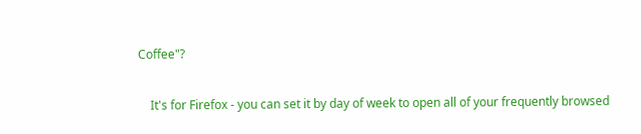Coffee"?

    It's for Firefox - you can set it by day of week to open all of your frequently browsed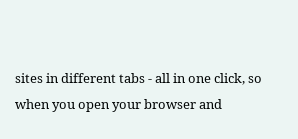sites in different tabs - all in one click, so when you open your browser and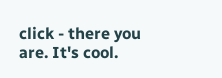click - there you are. It's cool.